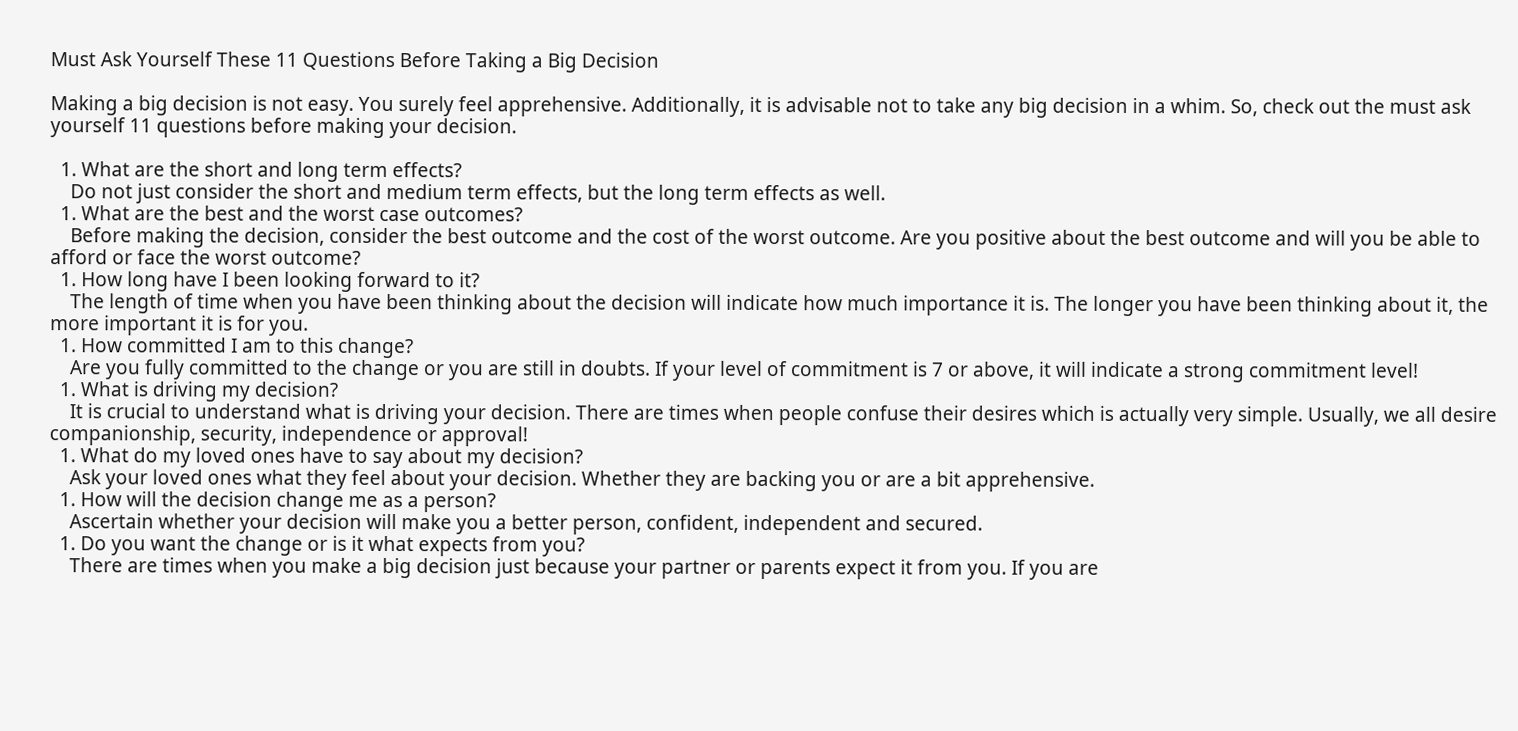Must Ask Yourself These 11 Questions Before Taking a Big Decision

Making a big decision is not easy. You surely feel apprehensive. Additionally, it is advisable not to take any big decision in a whim. So, check out the must ask yourself 11 questions before making your decision.

  1. What are the short and long term effects?
    Do not just consider the short and medium term effects, but the long term effects as well.
  1. What are the best and the worst case outcomes?
    Before making the decision, consider the best outcome and the cost of the worst outcome. Are you positive about the best outcome and will you be able to afford or face the worst outcome?
  1. How long have I been looking forward to it?
    The length of time when you have been thinking about the decision will indicate how much importance it is. The longer you have been thinking about it, the more important it is for you.
  1. How committed I am to this change?
    Are you fully committed to the change or you are still in doubts. If your level of commitment is 7 or above, it will indicate a strong commitment level!
  1. What is driving my decision?
    It is crucial to understand what is driving your decision. There are times when people confuse their desires which is actually very simple. Usually, we all desire companionship, security, independence or approval!
  1. What do my loved ones have to say about my decision?
    Ask your loved ones what they feel about your decision. Whether they are backing you or are a bit apprehensive.
  1. How will the decision change me as a person?
    Ascertain whether your decision will make you a better person, confident, independent and secured.
  1. Do you want the change or is it what expects from you?
    There are times when you make a big decision just because your partner or parents expect it from you. If you are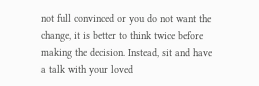not full convinced or you do not want the change, it is better to think twice before making the decision. Instead, sit and have a talk with your loved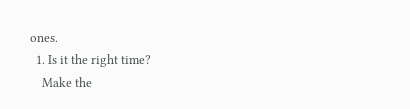ones.
  1. Is it the right time?
    Make the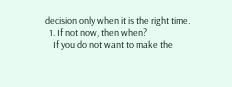decision only when it is the right time.
  1. If not now, then when?
    If you do not want to make the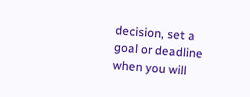decision, set a goal or deadline when you will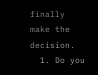finally make the decision.
  1. Do you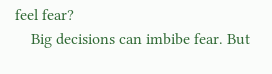feel fear?
    Big decisions can imbibe fear. But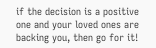if the decision is a positive one and your loved ones are backing you, then go for it!